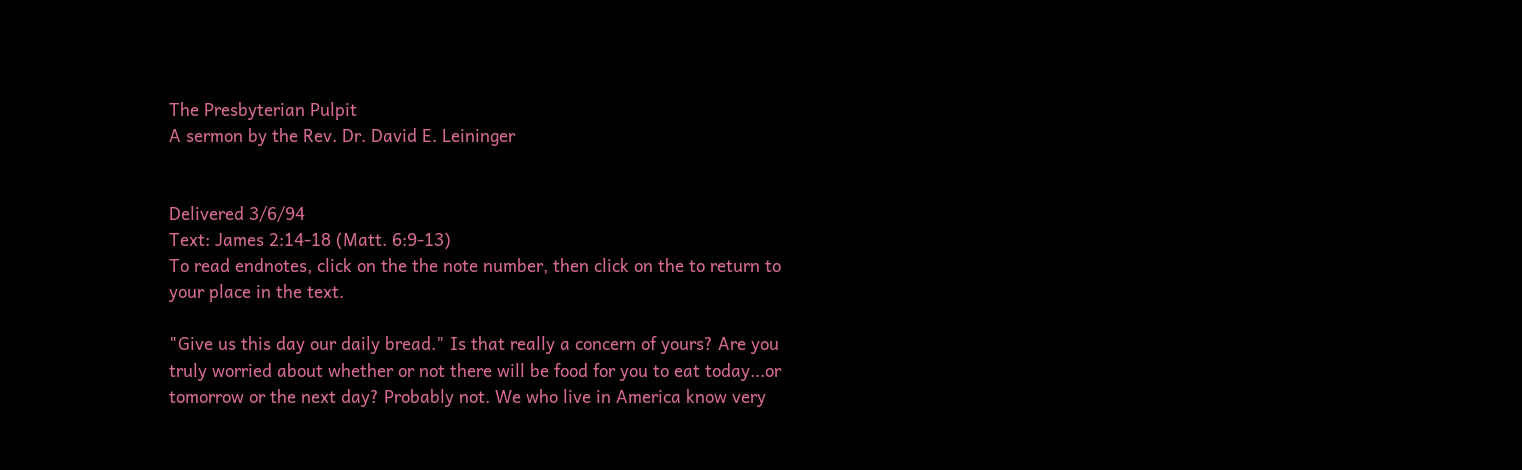The Presbyterian Pulpit
A sermon by the Rev. Dr. David E. Leininger


Delivered 3/6/94
Text: James 2:14-18 (Matt. 6:9-13)
To read endnotes, click on the the note number, then click on the to return to your place in the text.

"Give us this day our daily bread." Is that really a concern of yours? Are you truly worried about whether or not there will be food for you to eat today...or tomorrow or the next day? Probably not. We who live in America know very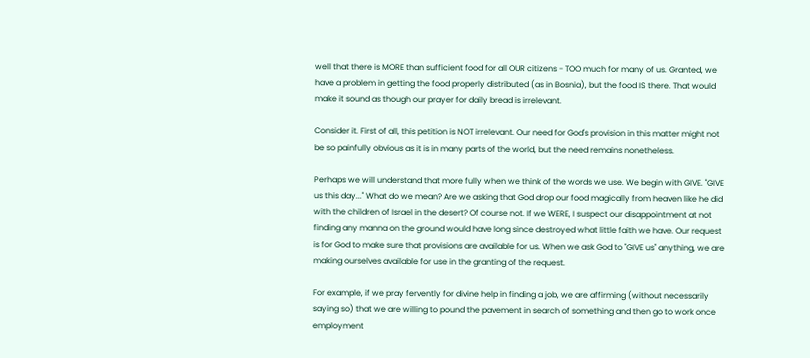well that there is MORE than sufficient food for all OUR citizens - TOO much for many of us. Granted, we have a problem in getting the food properly distributed (as in Bosnia), but the food IS there. That would make it sound as though our prayer for daily bread is irrelevant.

Consider it. First of all, this petition is NOT irrelevant. Our need for God's provision in this matter might not be so painfully obvious as it is in many parts of the world, but the need remains nonetheless.

Perhaps we will understand that more fully when we think of the words we use. We begin with GIVE. "GIVE us this day..." What do we mean? Are we asking that God drop our food magically from heaven like he did with the children of Israel in the desert? Of course not. If we WERE, I suspect our disappointment at not finding any manna on the ground would have long since destroyed what little faith we have. Our request is for God to make sure that provisions are available for us. When we ask God to "GIVE us" anything, we are making ourselves available for use in the granting of the request.

For example, if we pray fervently for divine help in finding a job, we are affirming (without necessarily saying so) that we are willing to pound the pavement in search of something and then go to work once employment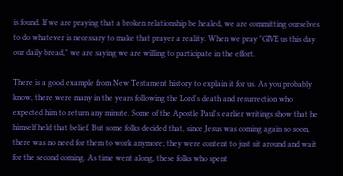is found. If we are praying that a broken relationship be healed, we are committing ourselves to do whatever is necessary to make that prayer a reality. When we pray "GIVE us this day our daily bread," we are saying we are willing to participate in the effort.

There is a good example from New Testament history to explain it for us. As you probably know, there were many in the years following the Lord's death and resurrection who expected him to return any minute. Some of the Apostle Paul's earlier writings show that he himself held that belief. But some folks decided that, since Jesus was coming again so soon, there was no need for them to work anymore; they were content to just sit around and wait for the second coming. As time went along, these folks who spent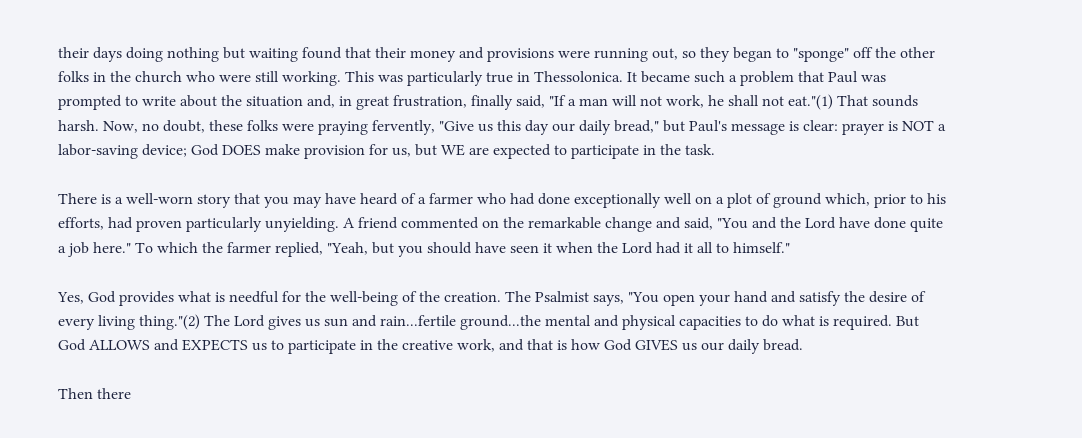their days doing nothing but waiting found that their money and provisions were running out, so they began to "sponge" off the other folks in the church who were still working. This was particularly true in Thessolonica. It became such a problem that Paul was prompted to write about the situation and, in great frustration, finally said, "If a man will not work, he shall not eat."(1) That sounds harsh. Now, no doubt, these folks were praying fervently, "Give us this day our daily bread," but Paul's message is clear: prayer is NOT a labor-saving device; God DOES make provision for us, but WE are expected to participate in the task.

There is a well-worn story that you may have heard of a farmer who had done exceptionally well on a plot of ground which, prior to his efforts, had proven particularly unyielding. A friend commented on the remarkable change and said, "You and the Lord have done quite a job here." To which the farmer replied, "Yeah, but you should have seen it when the Lord had it all to himself."

Yes, God provides what is needful for the well-being of the creation. The Psalmist says, "You open your hand and satisfy the desire of every living thing."(2) The Lord gives us sun and rain...fertile ground...the mental and physical capacities to do what is required. But God ALLOWS and EXPECTS us to participate in the creative work, and that is how God GIVES us our daily bread.

Then there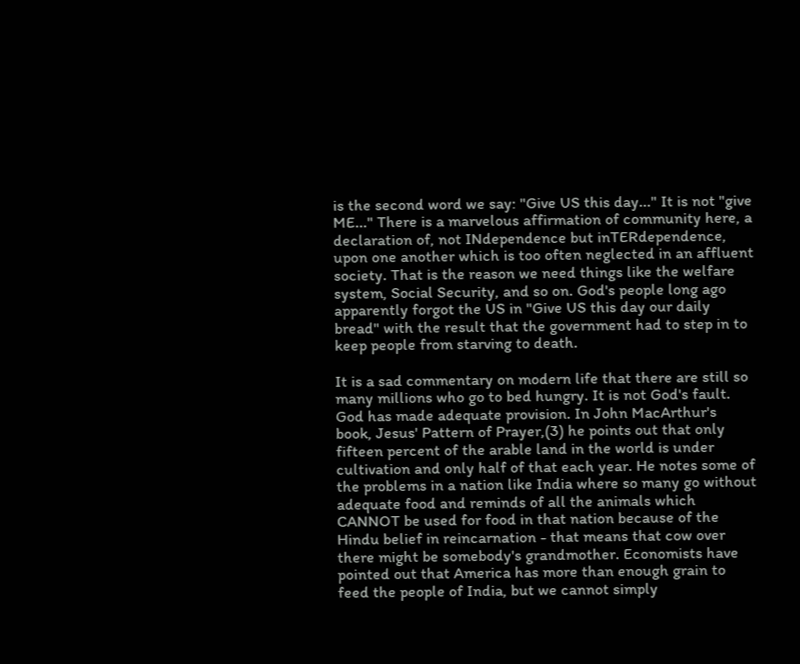is the second word we say: "Give US this day..." It is not "give ME..." There is a marvelous affirmation of community here, a declaration of, not INdependence but inTERdependence, upon one another which is too often neglected in an affluent society. That is the reason we need things like the welfare system, Social Security, and so on. God's people long ago apparently forgot the US in "Give US this day our daily bread" with the result that the government had to step in to keep people from starving to death.

It is a sad commentary on modern life that there are still so many millions who go to bed hungry. It is not God's fault. God has made adequate provision. In John MacArthur's book, Jesus' Pattern of Prayer,(3) he points out that only fifteen percent of the arable land in the world is under cultivation and only half of that each year. He notes some of the problems in a nation like India where so many go without adequate food and reminds of all the animals which CANNOT be used for food in that nation because of the Hindu belief in reincarnation - that means that cow over there might be somebody's grandmother. Economists have pointed out that America has more than enough grain to feed the people of India, but we cannot simply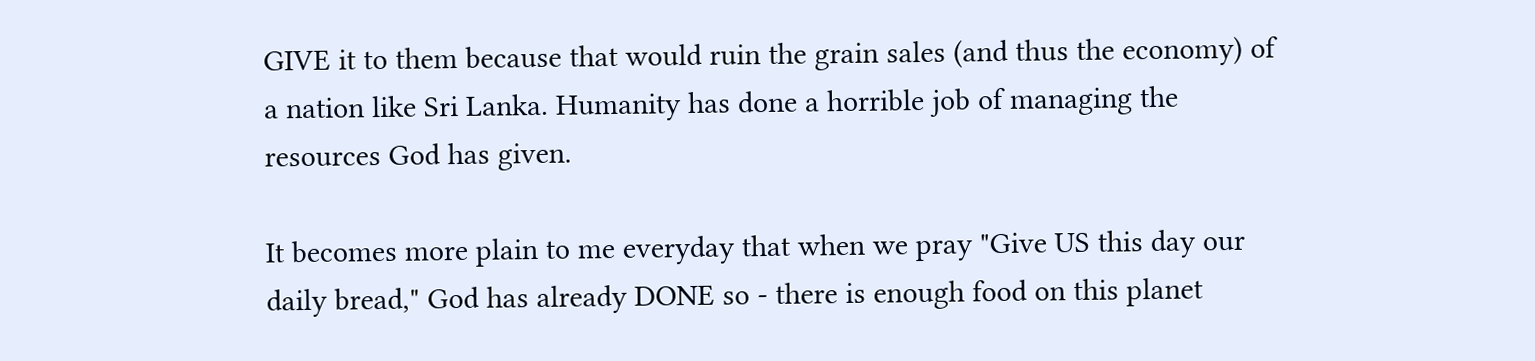GIVE it to them because that would ruin the grain sales (and thus the economy) of a nation like Sri Lanka. Humanity has done a horrible job of managing the resources God has given.

It becomes more plain to me everyday that when we pray "Give US this day our daily bread," God has already DONE so - there is enough food on this planet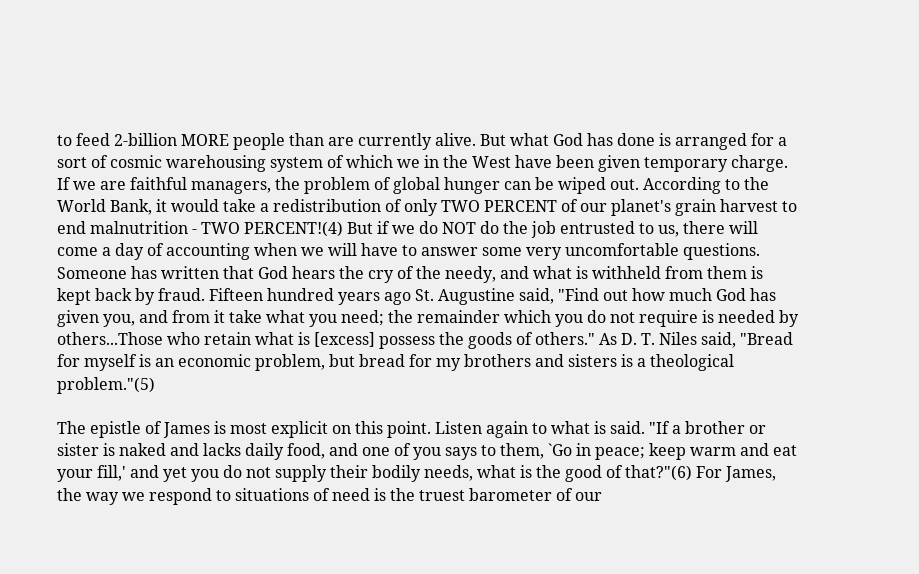to feed 2-billion MORE people than are currently alive. But what God has done is arranged for a sort of cosmic warehousing system of which we in the West have been given temporary charge. If we are faithful managers, the problem of global hunger can be wiped out. According to the World Bank, it would take a redistribution of only TWO PERCENT of our planet's grain harvest to end malnutrition - TWO PERCENT!(4) But if we do NOT do the job entrusted to us, there will come a day of accounting when we will have to answer some very uncomfortable questions. Someone has written that God hears the cry of the needy, and what is withheld from them is kept back by fraud. Fifteen hundred years ago St. Augustine said, "Find out how much God has given you, and from it take what you need; the remainder which you do not require is needed by others...Those who retain what is [excess] possess the goods of others." As D. T. Niles said, "Bread for myself is an economic problem, but bread for my brothers and sisters is a theological problem."(5)

The epistle of James is most explicit on this point. Listen again to what is said. "If a brother or sister is naked and lacks daily food, and one of you says to them, `Go in peace; keep warm and eat your fill,' and yet you do not supply their bodily needs, what is the good of that?"(6) For James, the way we respond to situations of need is the truest barometer of our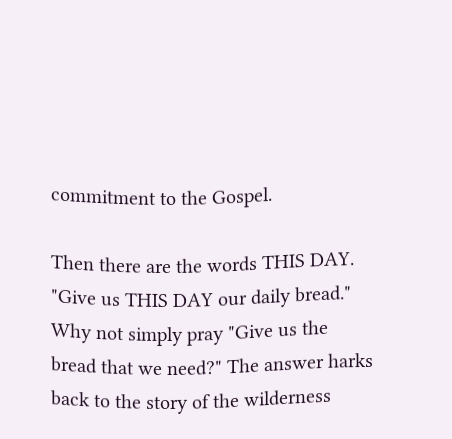commitment to the Gospel.

Then there are the words THIS DAY. "Give us THIS DAY our daily bread." Why not simply pray "Give us the bread that we need?" The answer harks back to the story of the wilderness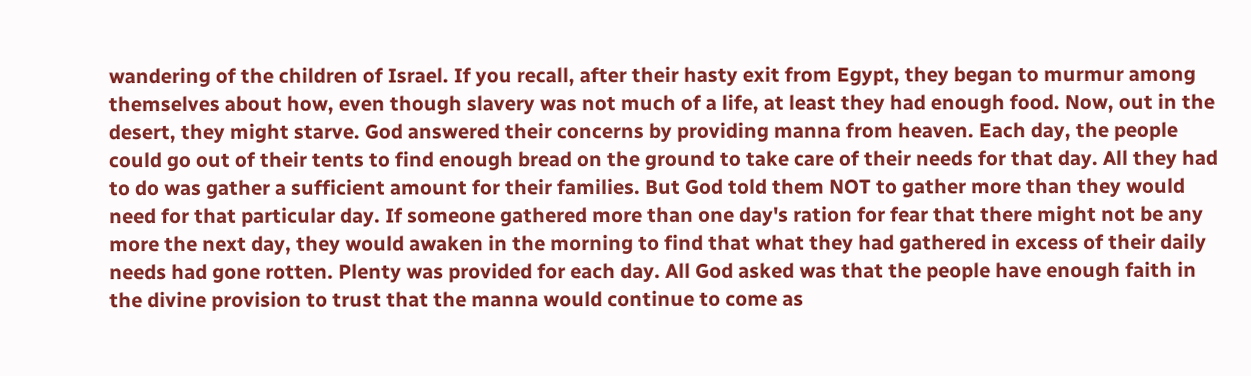wandering of the children of Israel. If you recall, after their hasty exit from Egypt, they began to murmur among themselves about how, even though slavery was not much of a life, at least they had enough food. Now, out in the desert, they might starve. God answered their concerns by providing manna from heaven. Each day, the people could go out of their tents to find enough bread on the ground to take care of their needs for that day. All they had to do was gather a sufficient amount for their families. But God told them NOT to gather more than they would need for that particular day. If someone gathered more than one day's ration for fear that there might not be any more the next day, they would awaken in the morning to find that what they had gathered in excess of their daily needs had gone rotten. Plenty was provided for each day. All God asked was that the people have enough faith in the divine provision to trust that the manna would continue to come as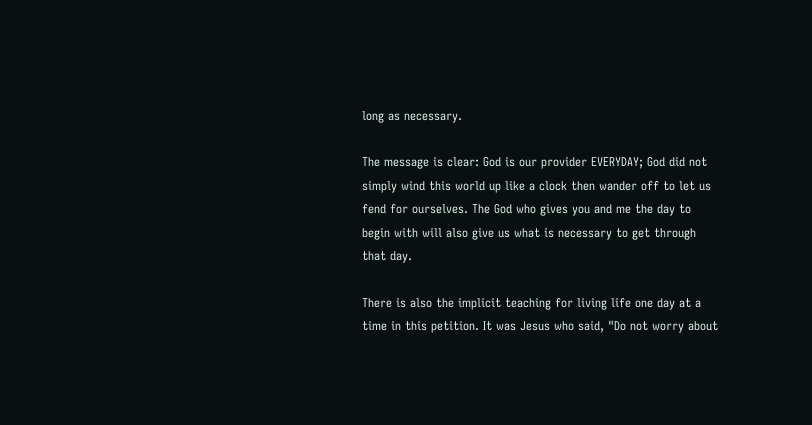long as necessary.

The message is clear: God is our provider EVERYDAY; God did not simply wind this world up like a clock then wander off to let us fend for ourselves. The God who gives you and me the day to begin with will also give us what is necessary to get through that day.

There is also the implicit teaching for living life one day at a time in this petition. It was Jesus who said, "Do not worry about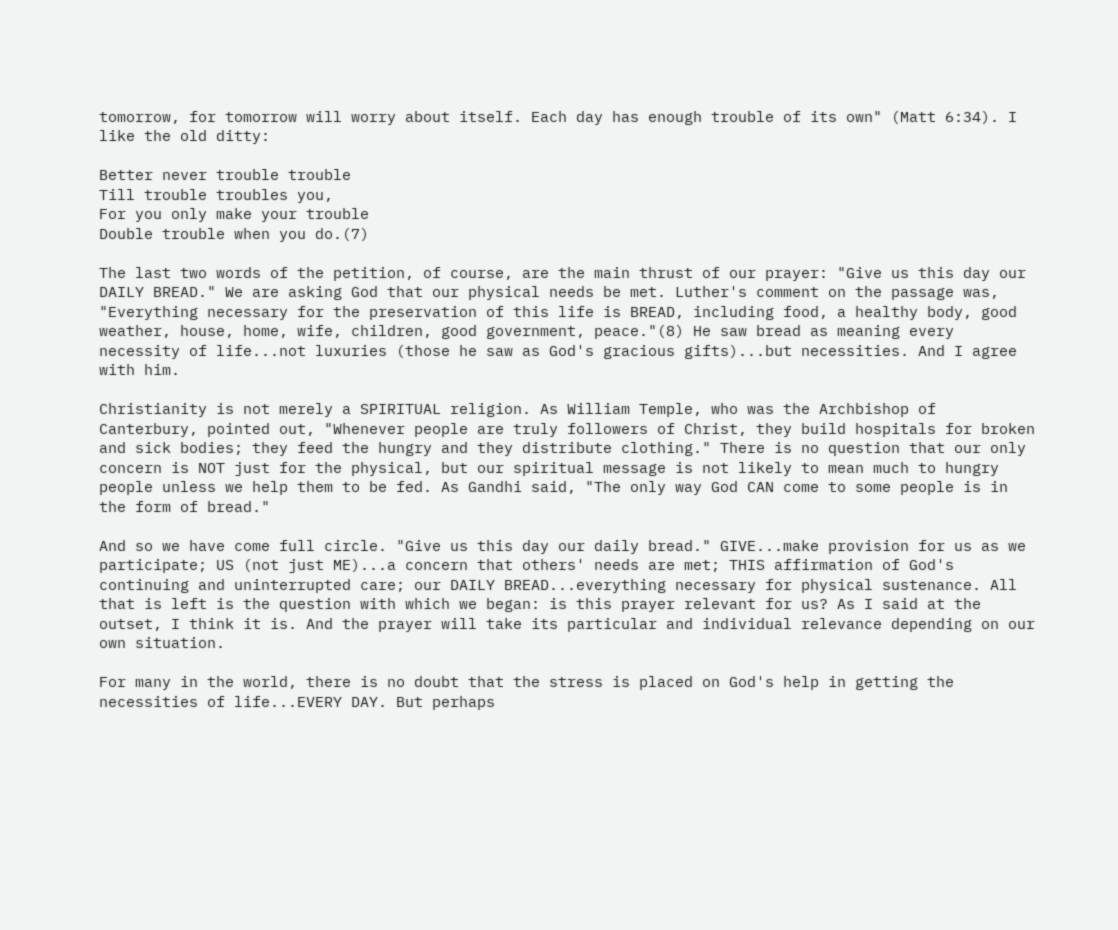tomorrow, for tomorrow will worry about itself. Each day has enough trouble of its own" (Matt 6:34). I like the old ditty:

Better never trouble trouble
Till trouble troubles you,
For you only make your trouble
Double trouble when you do.(7)

The last two words of the petition, of course, are the main thrust of our prayer: "Give us this day our DAILY BREAD." We are asking God that our physical needs be met. Luther's comment on the passage was, "Everything necessary for the preservation of this life is BREAD, including food, a healthy body, good weather, house, home, wife, children, good government, peace."(8) He saw bread as meaning every necessity of life...not luxuries (those he saw as God's gracious gifts)...but necessities. And I agree with him.

Christianity is not merely a SPIRITUAL religion. As William Temple, who was the Archbishop of Canterbury, pointed out, "Whenever people are truly followers of Christ, they build hospitals for broken and sick bodies; they feed the hungry and they distribute clothing." There is no question that our only concern is NOT just for the physical, but our spiritual message is not likely to mean much to hungry people unless we help them to be fed. As Gandhi said, "The only way God CAN come to some people is in the form of bread."

And so we have come full circle. "Give us this day our daily bread." GIVE...make provision for us as we participate; US (not just ME)...a concern that others' needs are met; THIS affirmation of God's continuing and uninterrupted care; our DAILY BREAD...everything necessary for physical sustenance. All that is left is the question with which we began: is this prayer relevant for us? As I said at the outset, I think it is. And the prayer will take its particular and individual relevance depending on our own situation.

For many in the world, there is no doubt that the stress is placed on God's help in getting the necessities of life...EVERY DAY. But perhaps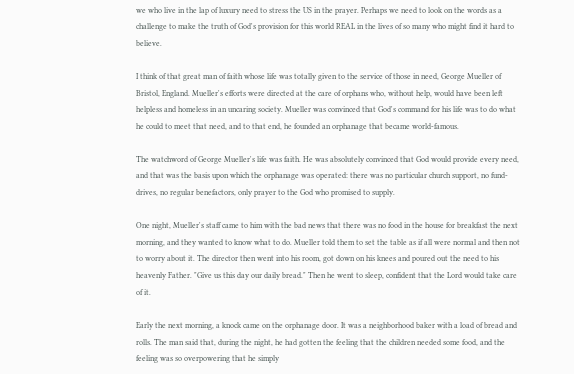we who live in the lap of luxury need to stress the US in the prayer. Perhaps we need to look on the words as a challenge to make the truth of God's provision for this world REAL in the lives of so many who might find it hard to believe.

I think of that great man of faith whose life was totally given to the service of those in need, George Mueller of Bristol, England. Mueller's efforts were directed at the care of orphans who, without help, would have been left helpless and homeless in an uncaring society. Mueller was convinced that God's command for his life was to do what he could to meet that need, and to that end, he founded an orphanage that became world-famous.

The watchword of George Mueller's life was faith. He was absolutely convinced that God would provide every need, and that was the basis upon which the orphanage was operated: there was no particular church support, no fund-drives, no regular benefactors, only prayer to the God who promised to supply.

One night, Mueller's staff came to him with the bad news that there was no food in the house for breakfast the next morning, and they wanted to know what to do. Mueller told them to set the table as if all were normal and then not to worry about it. The director then went into his room, got down on his knees and poured out the need to his heavenly Father. "Give us this day our daily bread." Then he went to sleep, confident that the Lord would take care of it.

Early the next morning, a knock came on the orphanage door. It was a neighborhood baker with a load of bread and rolls. The man said that, during the night, he had gotten the feeling that the children needed some food, and the feeling was so overpowering that he simply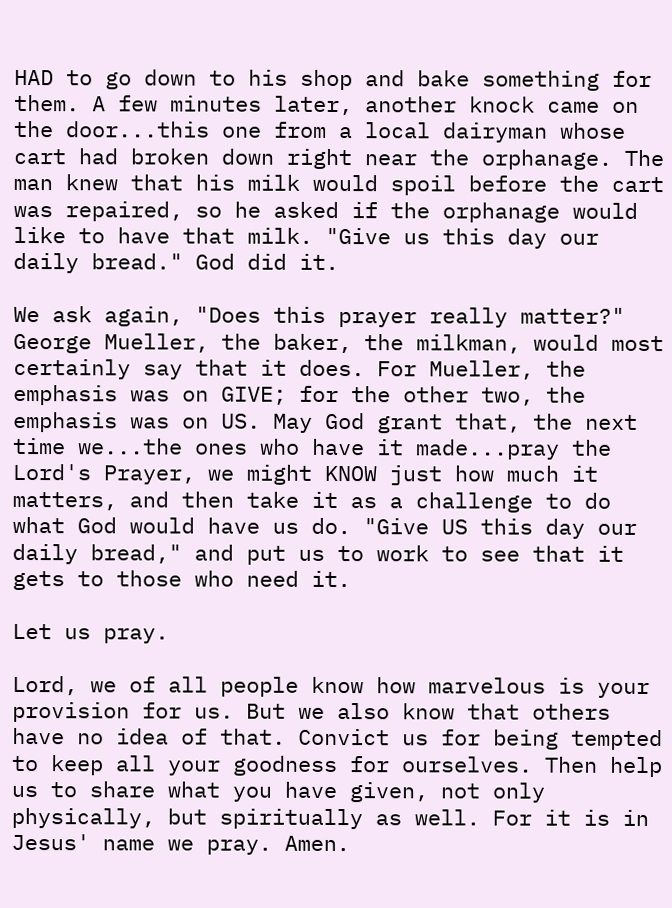HAD to go down to his shop and bake something for them. A few minutes later, another knock came on the door...this one from a local dairyman whose cart had broken down right near the orphanage. The man knew that his milk would spoil before the cart was repaired, so he asked if the orphanage would like to have that milk. "Give us this day our daily bread." God did it.

We ask again, "Does this prayer really matter?" George Mueller, the baker, the milkman, would most certainly say that it does. For Mueller, the emphasis was on GIVE; for the other two, the emphasis was on US. May God grant that, the next time we...the ones who have it made...pray the Lord's Prayer, we might KNOW just how much it matters, and then take it as a challenge to do what God would have us do. "Give US this day our daily bread," and put us to work to see that it gets to those who need it.

Let us pray.

Lord, we of all people know how marvelous is your provision for us. But we also know that others have no idea of that. Convict us for being tempted to keep all your goodness for ourselves. Then help us to share what you have given, not only physically, but spiritually as well. For it is in Jesus' name we pray. Amen.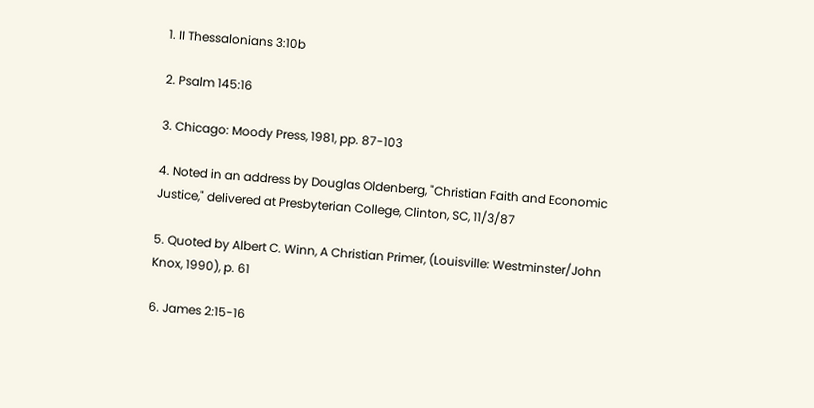1. II Thessalonians 3:10b

2. Psalm 145:16

3. Chicago: Moody Press, 1981, pp. 87-103

4. Noted in an address by Douglas Oldenberg, "Christian Faith and Economic Justice," delivered at Presbyterian College, Clinton, SC, 11/3/87

5. Quoted by Albert C. Winn, A Christian Primer, (Louisville: Westminster/John Knox, 1990), p. 61

6. James 2:15-16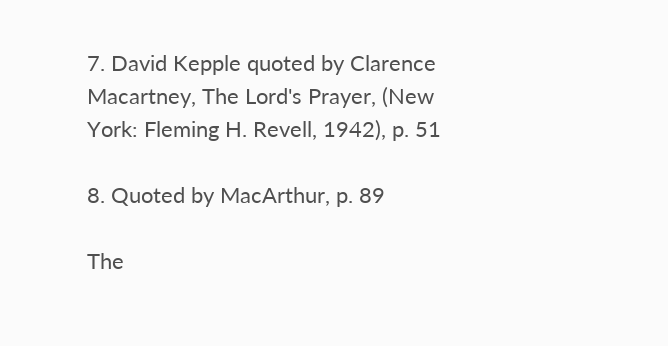7. David Kepple quoted by Clarence Macartney, The Lord's Prayer, (New York: Fleming H. Revell, 1942), p. 51

8. Quoted by MacArthur, p. 89

The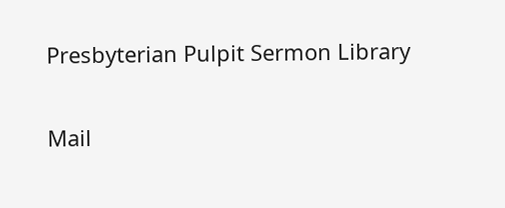Presbyterian Pulpit Sermon Library

Mail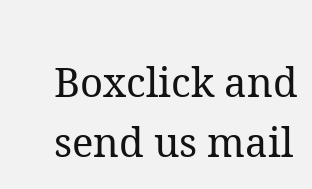Boxclick and send us mail